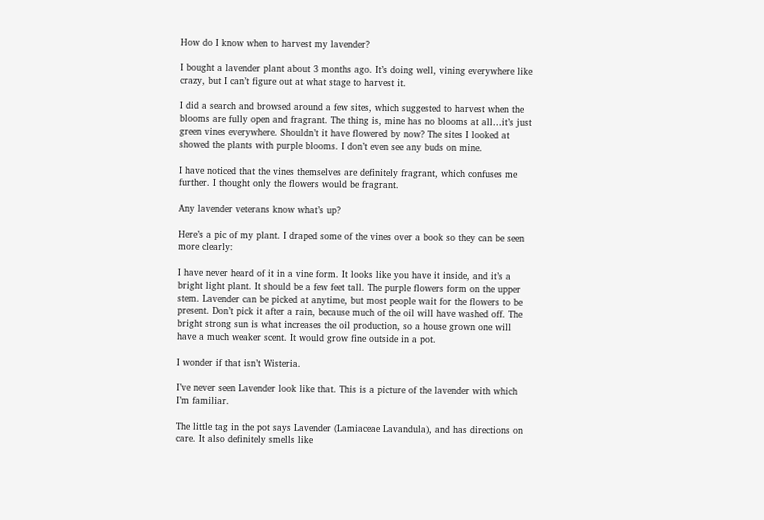How do I know when to harvest my lavender?

I bought a lavender plant about 3 months ago. It’s doing well, vining everywhere like crazy, but I can’t figure out at what stage to harvest it.

I did a search and browsed around a few sites, which suggested to harvest when the blooms are fully open and fragrant. The thing is, mine has no blooms at all…it’s just green vines everywhere. Shouldn’t it have flowered by now? The sites I looked at showed the plants with purple blooms. I don’t even see any buds on mine.

I have noticed that the vines themselves are definitely fragrant, which confuses me further. I thought only the flowers would be fragrant.

Any lavender veterans know what’s up?

Here’s a pic of my plant. I draped some of the vines over a book so they can be seen more clearly:

I have never heard of it in a vine form. It looks like you have it inside, and it’s a bright light plant. It should be a few feet tall. The purple flowers form on the upper stem. Lavender can be picked at anytime, but most people wait for the flowers to be present. Don’t pick it after a rain, because much of the oil will have washed off. The bright strong sun is what increases the oil production, so a house grown one will have a much weaker scent. It would grow fine outside in a pot.

I wonder if that isn’t Wisteria.

I’ve never seen Lavender look like that. This is a picture of the lavender with which I’m familiar.

The little tag in the pot says Lavender (Lamiaceae Lavandula), and has directions on care. It also definitely smells like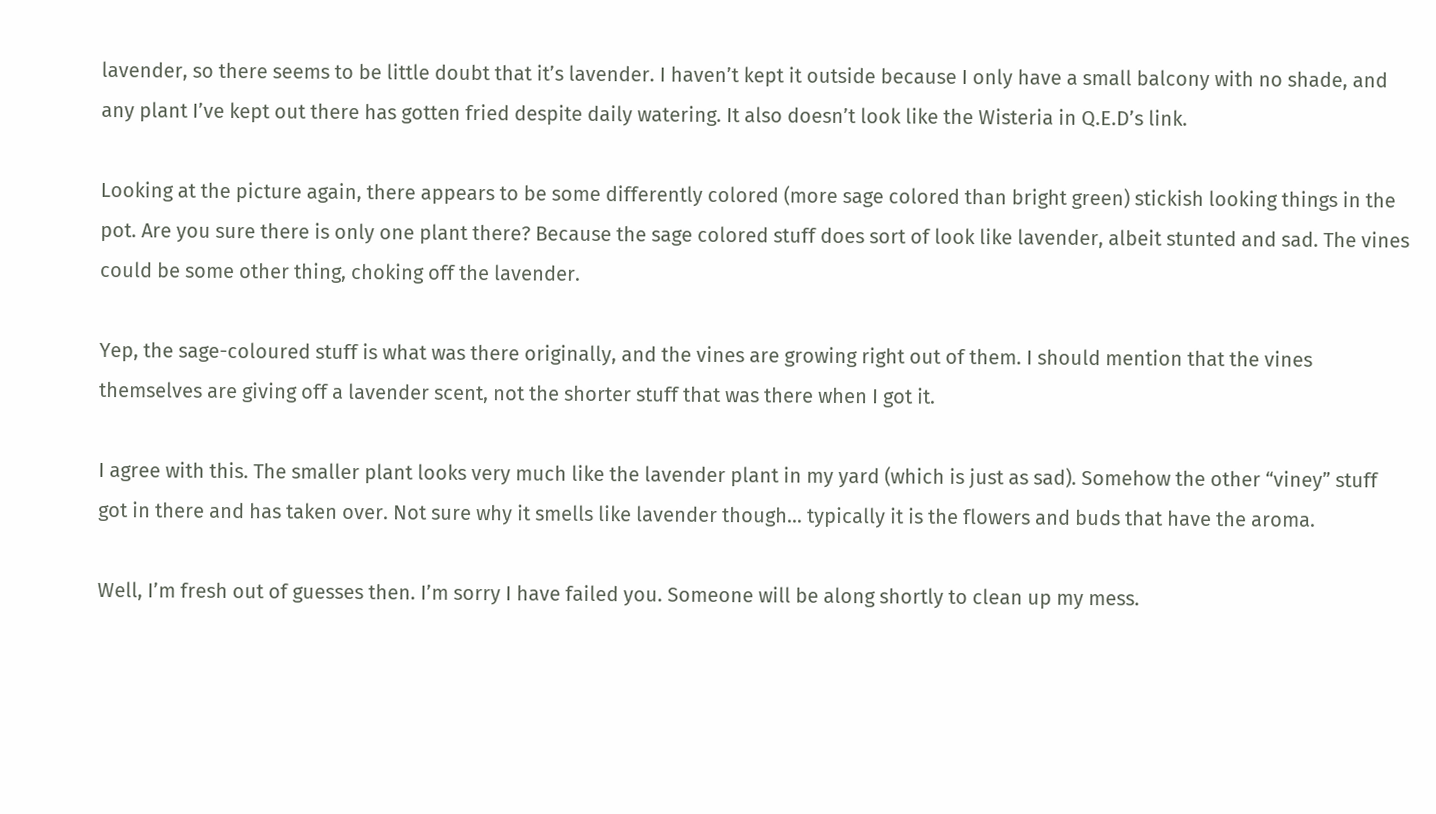lavender, so there seems to be little doubt that it’s lavender. I haven’t kept it outside because I only have a small balcony with no shade, and any plant I’ve kept out there has gotten fried despite daily watering. It also doesn’t look like the Wisteria in Q.E.D’s link.

Looking at the picture again, there appears to be some differently colored (more sage colored than bright green) stickish looking things in the pot. Are you sure there is only one plant there? Because the sage colored stuff does sort of look like lavender, albeit stunted and sad. The vines could be some other thing, choking off the lavender.

Yep, the sage-coloured stuff is what was there originally, and the vines are growing right out of them. I should mention that the vines themselves are giving off a lavender scent, not the shorter stuff that was there when I got it.

I agree with this. The smaller plant looks very much like the lavender plant in my yard (which is just as sad). Somehow the other “viney” stuff got in there and has taken over. Not sure why it smells like lavender though… typically it is the flowers and buds that have the aroma.

Well, I’m fresh out of guesses then. I’m sorry I have failed you. Someone will be along shortly to clean up my mess.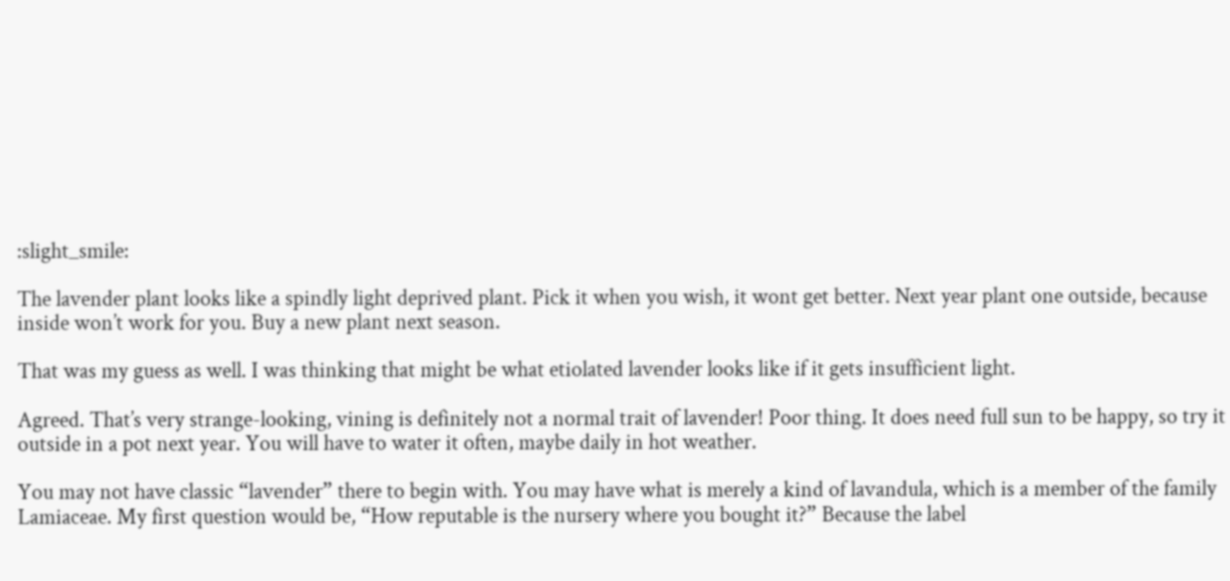:slight_smile:

The lavender plant looks like a spindly light deprived plant. Pick it when you wish, it wont get better. Next year plant one outside, because inside won’t work for you. Buy a new plant next season.

That was my guess as well. I was thinking that might be what etiolated lavender looks like if it gets insufficient light.

Agreed. That’s very strange-looking, vining is definitely not a normal trait of lavender! Poor thing. It does need full sun to be happy, so try it outside in a pot next year. You will have to water it often, maybe daily in hot weather.

You may not have classic “lavender” there to begin with. You may have what is merely a kind of lavandula, which is a member of the family Lamiaceae. My first question would be, “How reputable is the nursery where you bought it?” Because the label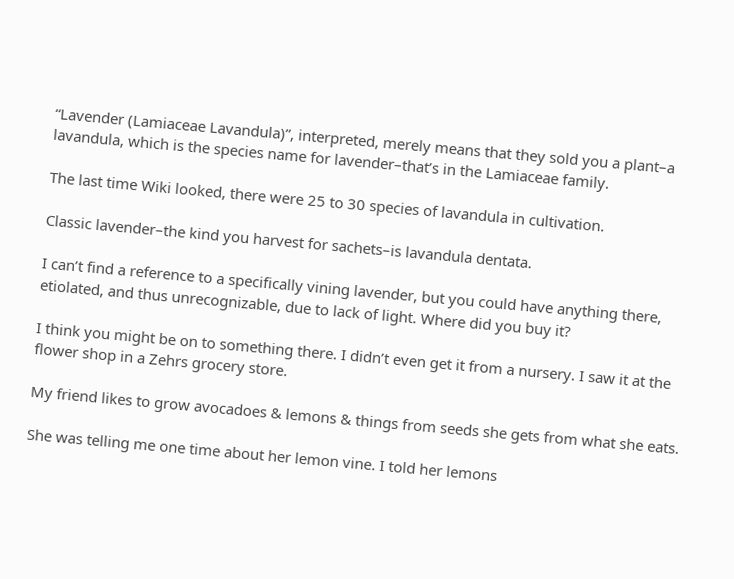“Lavender (Lamiaceae Lavandula)”, interpreted, merely means that they sold you a plant–a lavandula, which is the species name for lavender–that’s in the Lamiaceae family.

The last time Wiki looked, there were 25 to 30 species of lavandula in cultivation.

Classic lavender–the kind you harvest for sachets–is lavandula dentata.

I can’t find a reference to a specifically vining lavender, but you could have anything there, etiolated, and thus unrecognizable, due to lack of light. Where did you buy it?

I think you might be on to something there. I didn’t even get it from a nursery. I saw it at the flower shop in a Zehrs grocery store.

My friend likes to grow avocadoes & lemons & things from seeds she gets from what she eats.

She was telling me one time about her lemon vine. I told her lemons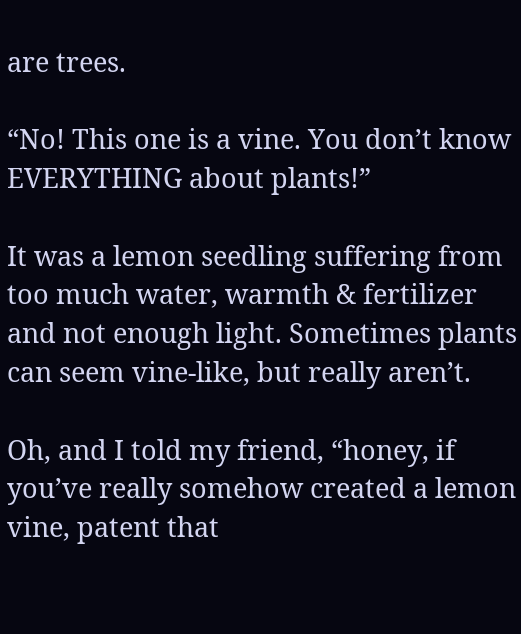are trees.

“No! This one is a vine. You don’t know EVERYTHING about plants!”

It was a lemon seedling suffering from too much water, warmth & fertilizer and not enough light. Sometimes plants can seem vine-like, but really aren’t.

Oh, and I told my friend, “honey, if you’ve really somehow created a lemon vine, patent that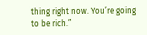thing right now. You’re going to be rich.”